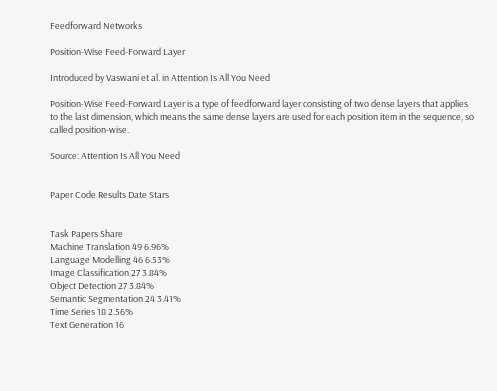Feedforward Networks

Position-Wise Feed-Forward Layer

Introduced by Vaswani et al. in Attention Is All You Need

Position-Wise Feed-Forward Layer is a type of feedforward layer consisting of two dense layers that applies to the last dimension, which means the same dense layers are used for each position item in the sequence, so called position-wise.

Source: Attention Is All You Need


Paper Code Results Date Stars


Task Papers Share
Machine Translation 49 6.96%
Language Modelling 46 6.53%
Image Classification 27 3.84%
Object Detection 27 3.84%
Semantic Segmentation 24 3.41%
Time Series 18 2.56%
Text Generation 16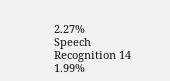2.27%
Speech Recognition 14 1.99%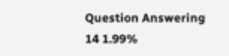Question Answering 14 1.99%